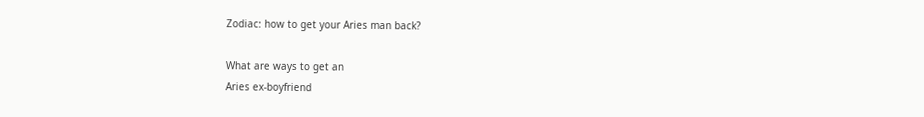Zodiac: how to get your Aries man back?

What are ways to get an
Aries ex-boyfriend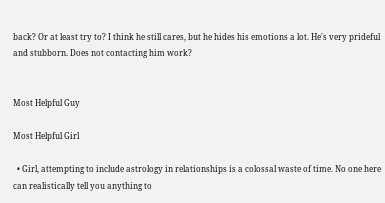back? Or at least try to? I think he still cares, but he hides his emotions a lot. He's very prideful and stubborn. Does not contacting him work?


Most Helpful Guy

Most Helpful Girl

  • Girl, attempting to include astrology in relationships is a colossal waste of time. No one here can realistically tell you anything to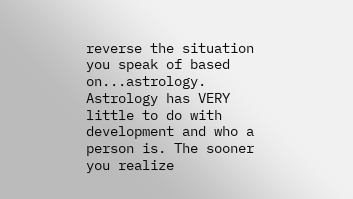reverse the situation you speak of based on...astrology. Astrology has VERY little to do with development and who a person is. The sooner you realize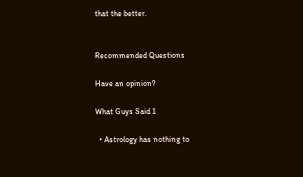that the better.


Recommended Questions

Have an opinion?

What Guys Said 1

  • Astrology has nothing to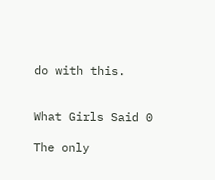do with this.


What Girls Said 0

The only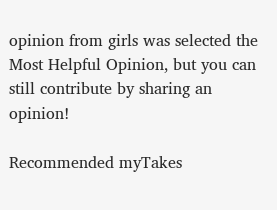opinion from girls was selected the Most Helpful Opinion, but you can still contribute by sharing an opinion!

Recommended myTakes